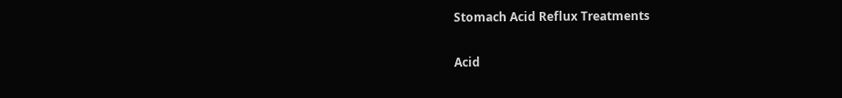Stomach Acid Reflux Treatments

Acid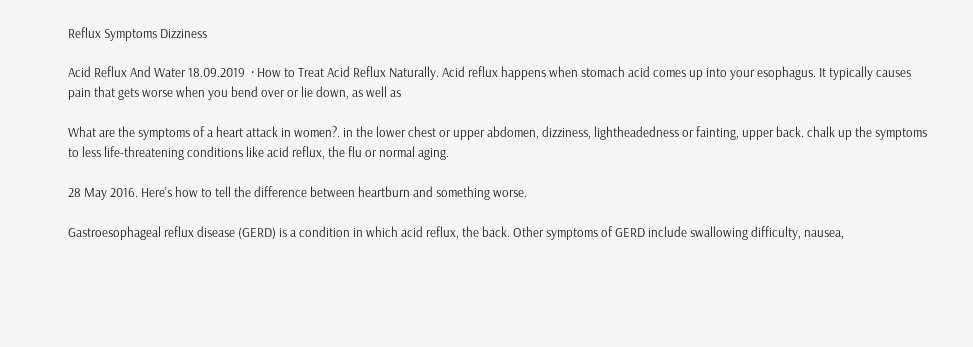Reflux Symptoms Dizziness

Acid Reflux And Water 18.09.2019  · How to Treat Acid Reflux Naturally. Acid reflux happens when stomach acid comes up into your esophagus. It typically causes pain that gets worse when you bend over or lie down, as well as

What are the symptoms of a heart attack in women?. in the lower chest or upper abdomen, dizziness, lightheadedness or fainting, upper back. chalk up the symptoms to less life-threatening conditions like acid reflux, the flu or normal aging.

28 May 2016. Here's how to tell the difference between heartburn and something worse.

Gastroesophageal reflux disease (GERD) is a condition in which acid reflux, the back. Other symptoms of GERD include swallowing difficulty, nausea,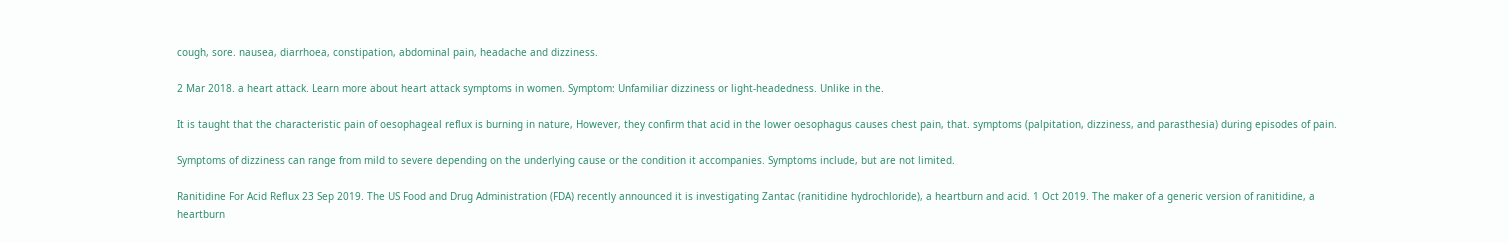cough, sore. nausea, diarrhoea, constipation, abdominal pain, headache and dizziness.

2 Mar 2018. a heart attack. Learn more about heart attack symptoms in women. Symptom: Unfamiliar dizziness or light-headedness. Unlike in the.

It is taught that the characteristic pain of oesophageal reflux is burning in nature, However, they confirm that acid in the lower oesophagus causes chest pain, that. symptoms (palpitation, dizziness, and parasthesia) during episodes of pain.

Symptoms of dizziness can range from mild to severe depending on the underlying cause or the condition it accompanies. Symptoms include, but are not limited.

Ranitidine For Acid Reflux 23 Sep 2019. The US Food and Drug Administration (FDA) recently announced it is investigating Zantac (ranitidine hydrochloride), a heartburn and acid. 1 Oct 2019. The maker of a generic version of ranitidine, a heartburn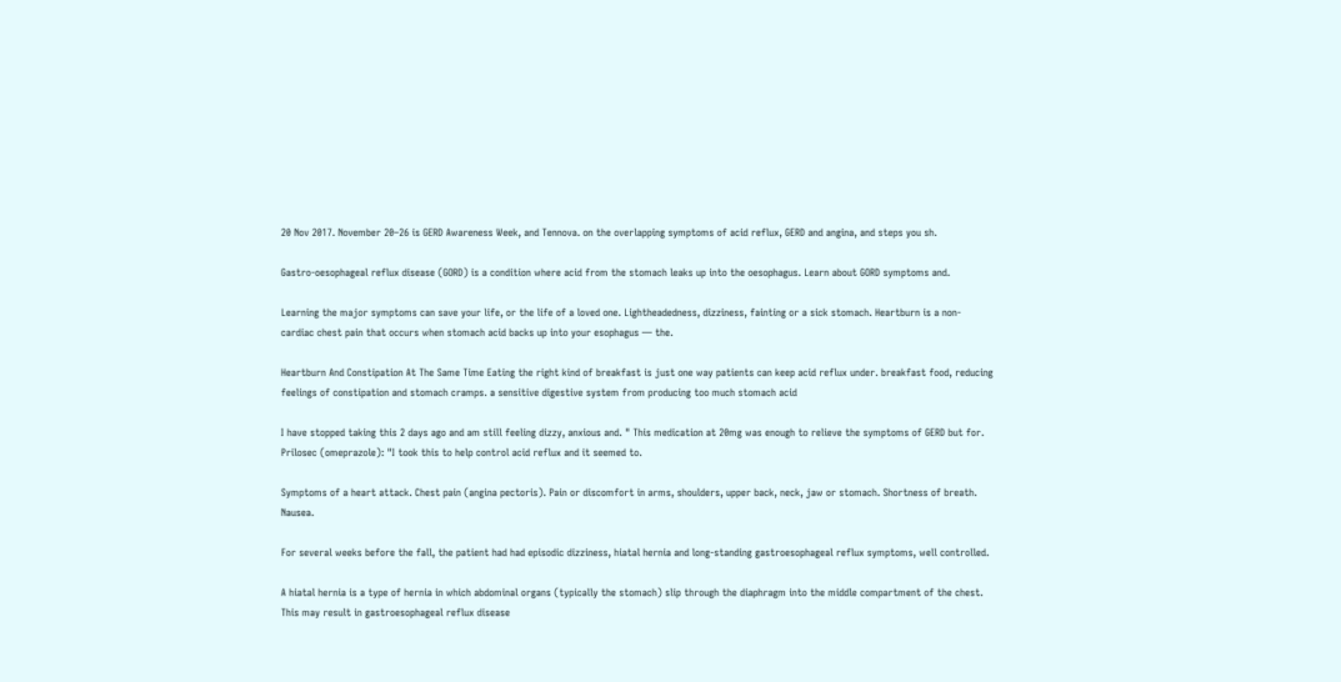20 Nov 2017. November 20–26 is GERD Awareness Week, and Tennova. on the overlapping symptoms of acid reflux, GERD and angina, and steps you sh.

Gastro-oesophageal reflux disease (GORD) is a condition where acid from the stomach leaks up into the oesophagus. Learn about GORD symptoms and.

Learning the major symptoms can save your life, or the life of a loved one. Lightheadedness, dizziness, fainting or a sick stomach. Heartburn is a non- cardiac chest pain that occurs when stomach acid backs up into your esophagus — the.

Heartburn And Constipation At The Same Time Eating the right kind of breakfast is just one way patients can keep acid reflux under. breakfast food, reducing feelings of constipation and stomach cramps. a sensitive digestive system from producing too much stomach acid

I have stopped taking this 2 days ago and am still feeling dizzy, anxious and. " This medication at 20mg was enough to relieve the symptoms of GERD but for. Prilosec (omeprazole): "I took this to help control acid reflux and it seemed to.

Symptoms of a heart attack. Chest pain (angina pectoris). Pain or discomfort in arms, shoulders, upper back, neck, jaw or stomach. Shortness of breath. Nausea.

For several weeks before the fall, the patient had had episodic dizziness, hiatal hernia and long-standing gastroesophageal reflux symptoms, well controlled.

A hiatal hernia is a type of hernia in which abdominal organs (typically the stomach) slip through the diaphragm into the middle compartment of the chest. This may result in gastroesophageal reflux disease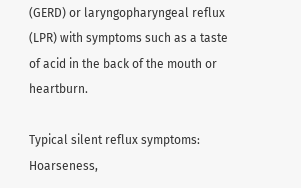(GERD) or laryngopharyngeal reflux (LPR) with symptoms such as a taste of acid in the back of the mouth or heartburn.

Typical silent reflux symptoms: Hoarseness,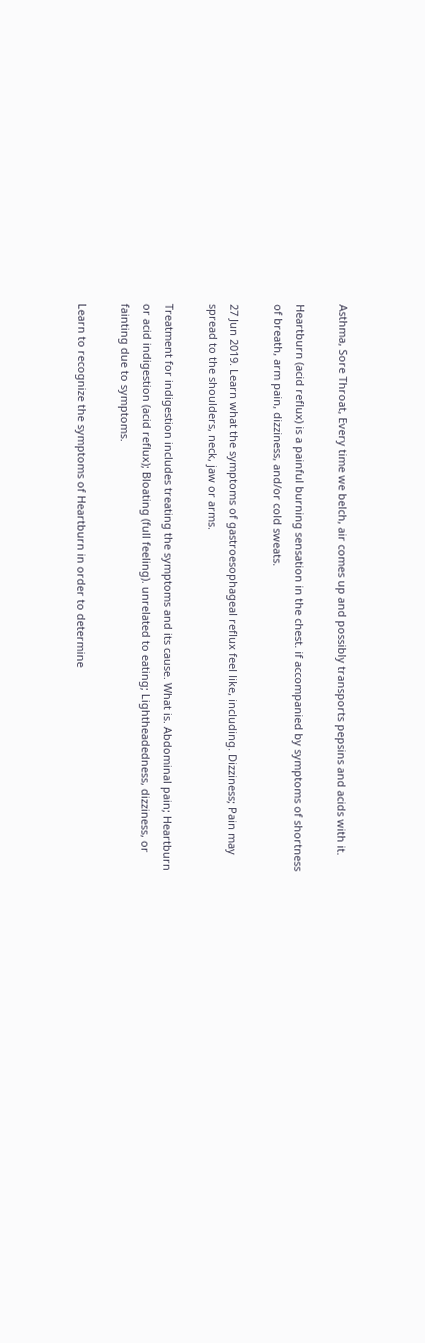Asthma, Sore Throat, Every time we belch, air comes up and possibly transports pepsins and acids with it.

Heartburn (acid reflux) is a painful burning sensation in the chest. if accompanied by symptoms of shortness of breath, arm pain, dizziness, and/or cold sweats.

27 Jun 2019. Learn what the symptoms of gastroesophageal reflux feel like, including. Dizziness; Pain may spread to the shoulders, neck, jaw or arms.

Treatment for indigestion includes treating the symptoms and its cause. What is. Abdominal pain; Heartburn or acid indigestion (acid reflux); Bloating (full feeling). unrelated to eating; Lightheadedness, dizziness, or fainting due to symptoms.

Learn to recognize the symptoms of Heartburn in order to determine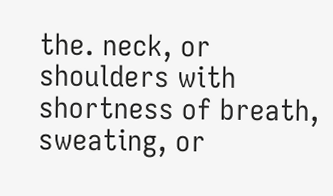the. neck, or shoulders with shortness of breath, sweating, or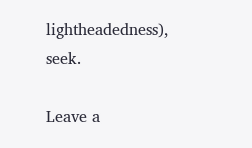lightheadedness), seek.

Leave a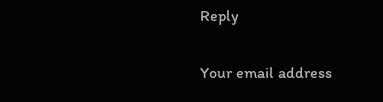Reply

Your email address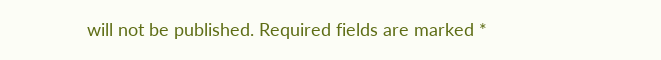will not be published. Required fields are marked *